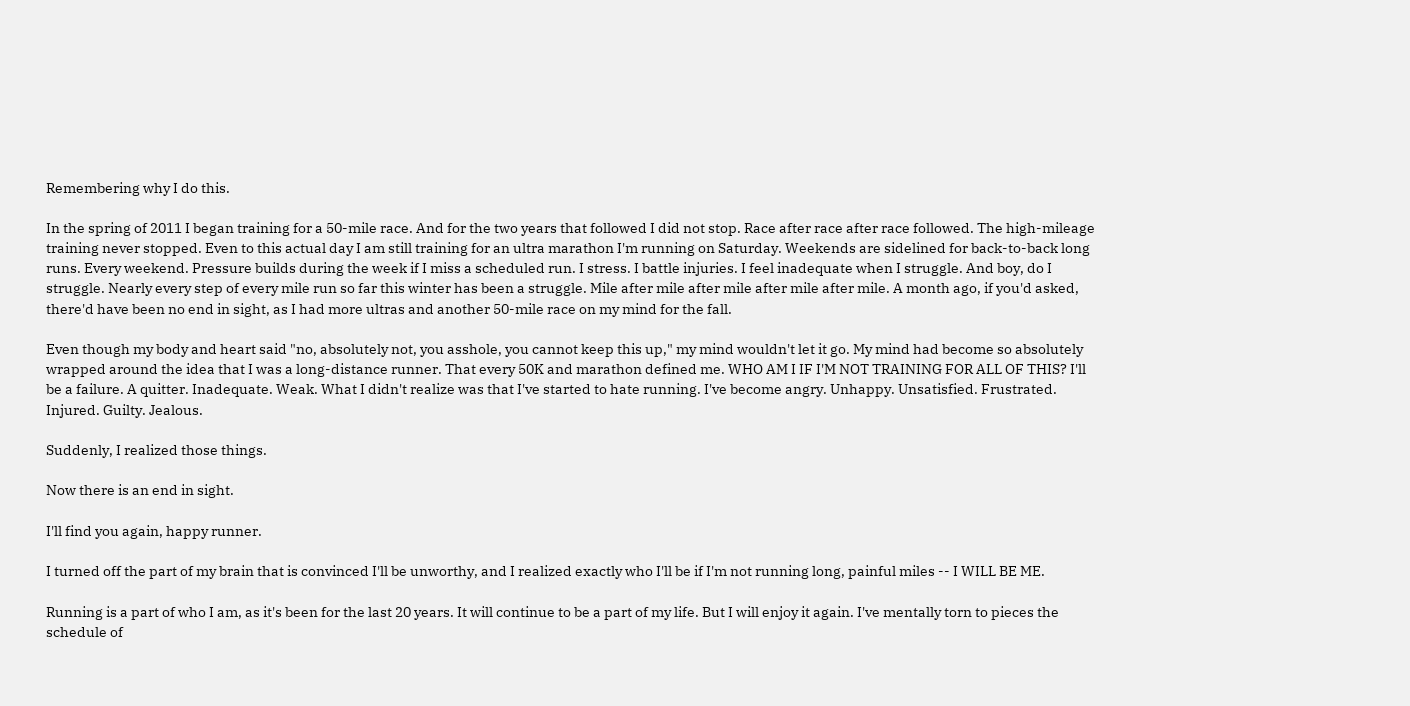Remembering why I do this.

In the spring of 2011 I began training for a 50-mile race. And for the two years that followed I did not stop. Race after race after race followed. The high-mileage training never stopped. Even to this actual day I am still training for an ultra marathon I'm running on Saturday. Weekends are sidelined for back-to-back long runs. Every weekend. Pressure builds during the week if I miss a scheduled run. I stress. I battle injuries. I feel inadequate when I struggle. And boy, do I struggle. Nearly every step of every mile run so far this winter has been a struggle. Mile after mile after mile after mile after mile. A month ago, if you'd asked, there'd have been no end in sight, as I had more ultras and another 50-mile race on my mind for the fall.

Even though my body and heart said "no, absolutely not, you asshole, you cannot keep this up," my mind wouldn't let it go. My mind had become so absolutely wrapped around the idea that I was a long-distance runner. That every 50K and marathon defined me. WHO AM I IF I'M NOT TRAINING FOR ALL OF THIS? I'll be a failure. A quitter. Inadequate. Weak. What I didn't realize was that I've started to hate running. I've become angry. Unhappy. Unsatisfied. Frustrated. Injured. Guilty. Jealous.

Suddenly, I realized those things.

Now there is an end in sight.

I'll find you again, happy runner.

I turned off the part of my brain that is convinced I'll be unworthy, and I realized exactly who I'll be if I'm not running long, painful miles -- I WILL BE ME.

Running is a part of who I am, as it's been for the last 20 years. It will continue to be a part of my life. But I will enjoy it again. I've mentally torn to pieces the schedule of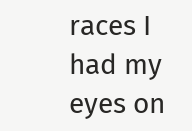races I had my eyes on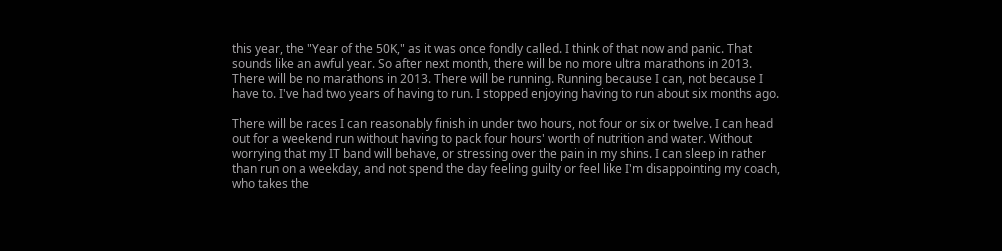this year, the "Year of the 50K," as it was once fondly called. I think of that now and panic. That sounds like an awful year. So after next month, there will be no more ultra marathons in 2013. There will be no marathons in 2013. There will be running. Running because I can, not because I have to. I've had two years of having to run. I stopped enjoying having to run about six months ago.

There will be races I can reasonably finish in under two hours, not four or six or twelve. I can head out for a weekend run without having to pack four hours' worth of nutrition and water. Without worrying that my IT band will behave, or stressing over the pain in my shins. I can sleep in rather than run on a weekday, and not spend the day feeling guilty or feel like I'm disappointing my coach, who takes the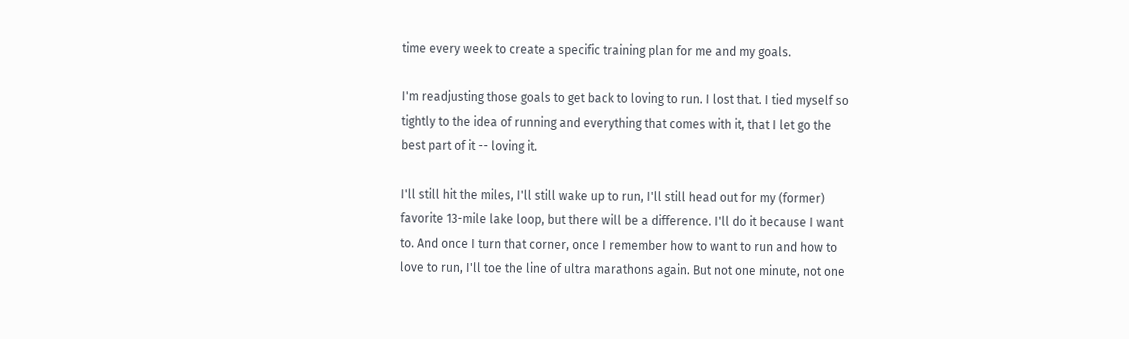time every week to create a specific training plan for me and my goals.

I'm readjusting those goals to get back to loving to run. I lost that. I tied myself so tightly to the idea of running and everything that comes with it, that I let go the best part of it -- loving it.

I'll still hit the miles, I'll still wake up to run, I'll still head out for my (former) favorite 13-mile lake loop, but there will be a difference. I'll do it because I want to. And once I turn that corner, once I remember how to want to run and how to love to run, I'll toe the line of ultra marathons again. But not one minute, not one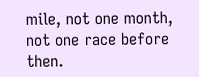mile, not one month, not one race before then.